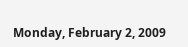Monday, February 2, 2009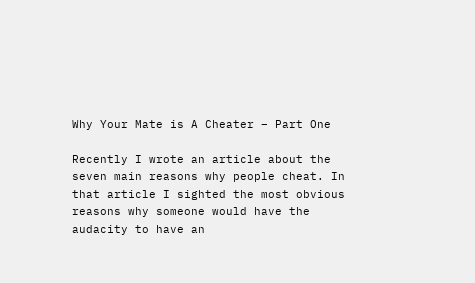Why Your Mate is A Cheater – Part One

Recently I wrote an article about the seven main reasons why people cheat. In that article I sighted the most obvious reasons why someone would have the audacity to have an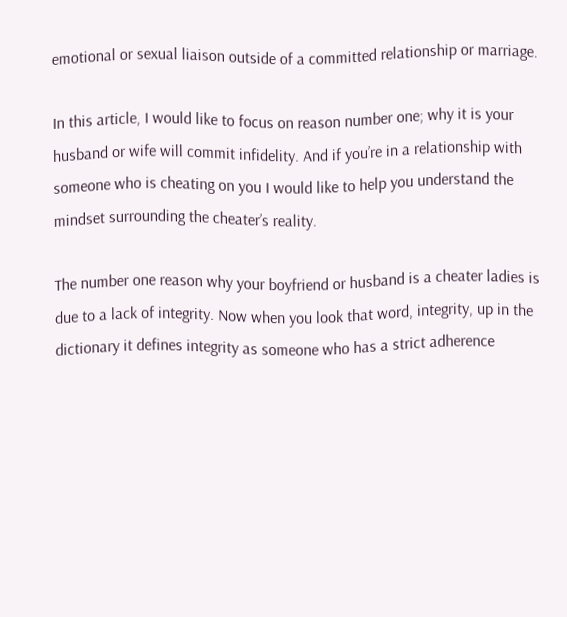emotional or sexual liaison outside of a committed relationship or marriage.

In this article, I would like to focus on reason number one; why it is your husband or wife will commit infidelity. And if you’re in a relationship with someone who is cheating on you I would like to help you understand the mindset surrounding the cheater’s reality.

The number one reason why your boyfriend or husband is a cheater ladies is due to a lack of integrity. Now when you look that word, integrity, up in the dictionary it defines integrity as someone who has a strict adherence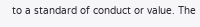to a standard of conduct or value. The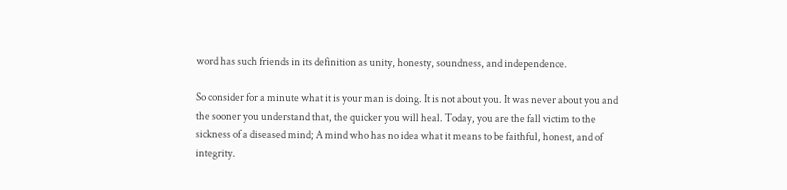word has such friends in its definition as unity, honesty, soundness, and independence.

So consider for a minute what it is your man is doing. It is not about you. It was never about you and the sooner you understand that, the quicker you will heal. Today, you are the fall victim to the sickness of a diseased mind; A mind who has no idea what it means to be faithful, honest, and of integrity.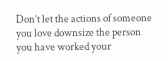Don’t let the actions of someone you love downsize the person you have worked your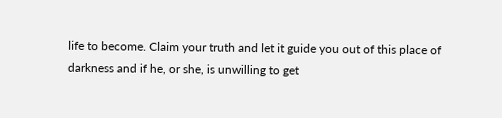life to become. Claim your truth and let it guide you out of this place of darkness and if he, or she, is unwilling to get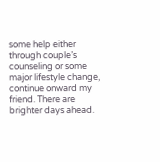some help either through couple’s counseling or some major lifestyle change, continue onward my friend. There are brighter days ahead.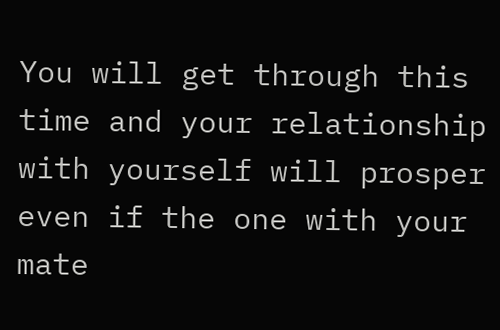You will get through this time and your relationship with yourself will prosper even if the one with your mate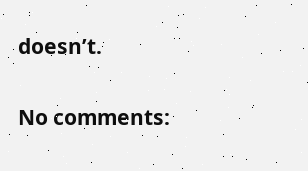doesn’t.

No comments: